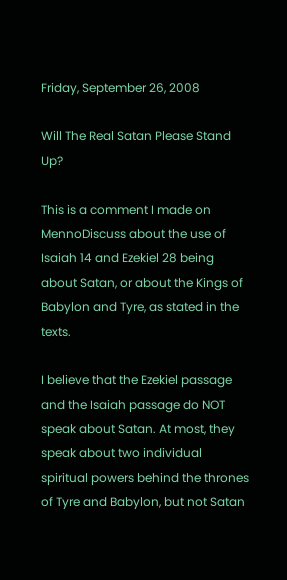Friday, September 26, 2008

Will The Real Satan Please Stand Up?

This is a comment I made on MennoDiscuss about the use of Isaiah 14 and Ezekiel 28 being about Satan, or about the Kings of Babylon and Tyre, as stated in the texts.

I believe that the Ezekiel passage and the Isaiah passage do NOT speak about Satan. At most, they speak about two individual spiritual powers behind the thrones of Tyre and Babylon, but not Satan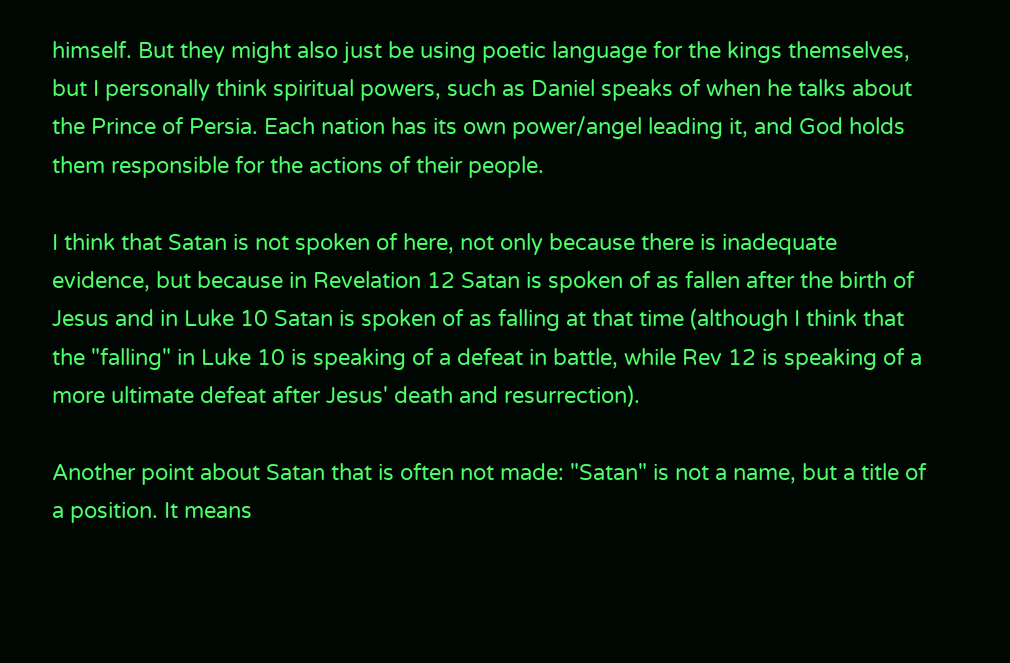himself. But they might also just be using poetic language for the kings themselves, but I personally think spiritual powers, such as Daniel speaks of when he talks about the Prince of Persia. Each nation has its own power/angel leading it, and God holds them responsible for the actions of their people.

I think that Satan is not spoken of here, not only because there is inadequate evidence, but because in Revelation 12 Satan is spoken of as fallen after the birth of Jesus and in Luke 10 Satan is spoken of as falling at that time (although I think that the "falling" in Luke 10 is speaking of a defeat in battle, while Rev 12 is speaking of a more ultimate defeat after Jesus' death and resurrection).

Another point about Satan that is often not made: "Satan" is not a name, but a title of a position. It means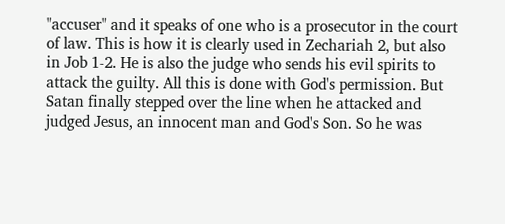"accuser" and it speaks of one who is a prosecutor in the court of law. This is how it is clearly used in Zechariah 2, but also in Job 1-2. He is also the judge who sends his evil spirits to attack the guilty. All this is done with God's permission. But Satan finally stepped over the line when he attacked and judged Jesus, an innocent man and God's Son. So he was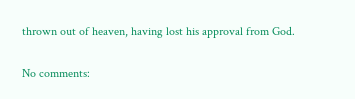thrown out of heaven, having lost his approval from God.

No comments: